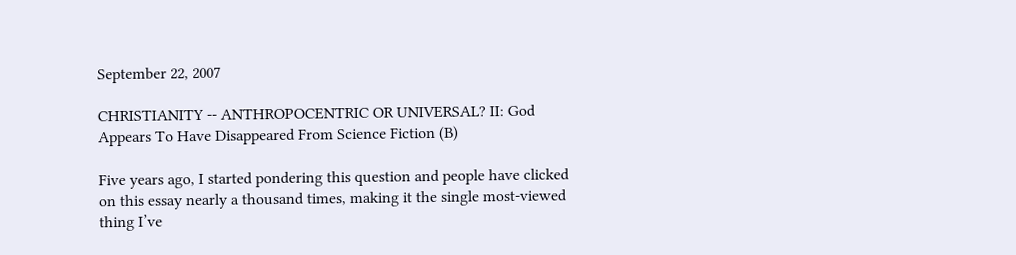September 22, 2007

CHRISTIANITY -- ANTHROPOCENTRIC OR UNIVERSAL? II: God Appears To Have Disappeared From Science Fiction (B)

Five years ago, I started pondering this question and people have clicked on this essay nearly a thousand times, making it the single most-viewed thing I’ve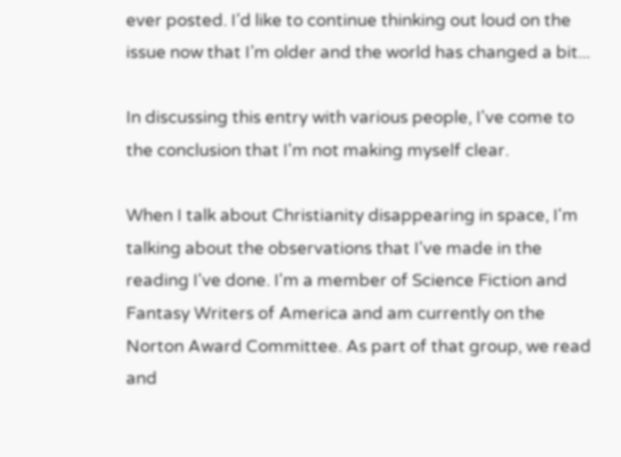ever posted. I’d like to continue thinking out loud on the issue now that I’m older and the world has changed a bit...

In discussing this entry with various people, I've come to the conclusion that I'm not making myself clear.

When I talk about Christianity disappearing in space, I'm talking about the observations that I've made in the reading I've done. I'm a member of Science Fiction and Fantasy Writers of America and am currently on the Norton Award Committee. As part of that group, we read and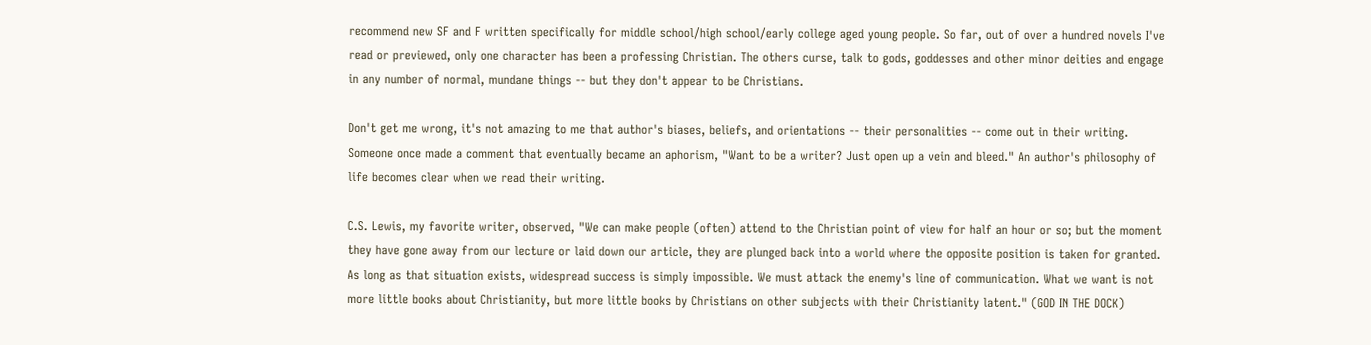recommend new SF and F written specifically for middle school/high school/early college aged young people. So far, out of over a hundred novels I've read or previewed, only one character has been a professing Christian. The others curse, talk to gods, goddesses and other minor deities and engage in any number of normal, mundane things -- but they don't appear to be Christians.

Don't get me wrong, it's not amazing to me that author's biases, beliefs, and orientations -- their personalities -- come out in their writing. Someone once made a comment that eventually became an aphorism, "Want to be a writer? Just open up a vein and bleed." An author's philosophy of life becomes clear when we read their writing.

C.S. Lewis, my favorite writer, observed, "We can make people (often) attend to the Christian point of view for half an hour or so; but the moment they have gone away from our lecture or laid down our article, they are plunged back into a world where the opposite position is taken for granted. As long as that situation exists, widespread success is simply impossible. We must attack the enemy's line of communication. What we want is not more little books about Christianity, but more little books by Christians on other subjects with their Christianity latent." (GOD IN THE DOCK)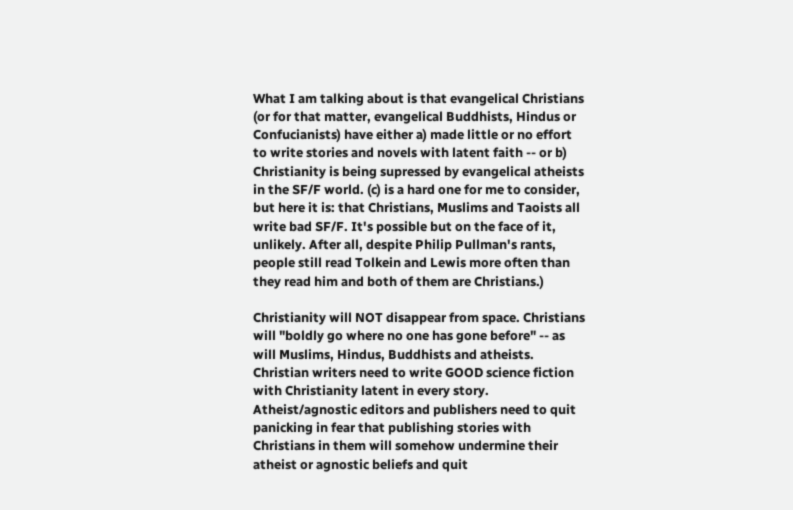What I am talking about is that evangelical Christians (or for that matter, evangelical Buddhists, Hindus or Confucianists) have either a) made little or no effort to write stories and novels with latent faith -- or b) Christianity is being supressed by evangelical atheists in the SF/F world. (c) is a hard one for me to consider, but here it is: that Christians, Muslims and Taoists all write bad SF/F. It's possible but on the face of it, unlikely. After all, despite Philip Pullman's rants, people still read Tolkein and Lewis more often than they read him and both of them are Christians.)

Christianity will NOT disappear from space. Christians will "boldly go where no one has gone before" -- as will Muslims, Hindus, Buddhists and atheists. Christian writers need to write GOOD science fiction with Christianity latent in every story. Atheist/agnostic editors and publishers need to quit panicking in fear that publishing stories with Christians in them will somehow undermine their atheist or agnostic beliefs and quit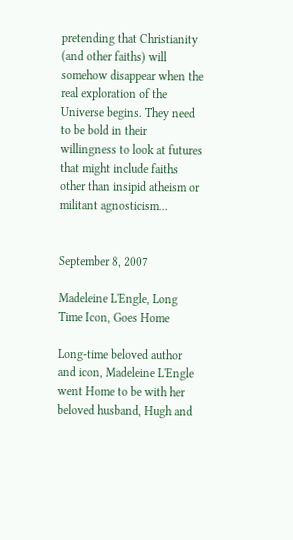pretending that Christianity (and other faiths) will somehow disappear when the real exploration of the Universe begins. They need to be bold in their willingness to look at futures that might include faiths other than insipid atheism or militant agnosticism...


September 8, 2007

Madeleine L'Engle, Long Time Icon, Goes Home

Long-time beloved author and icon, Madeleine L'Engle went Home to be with her beloved husband, Hugh and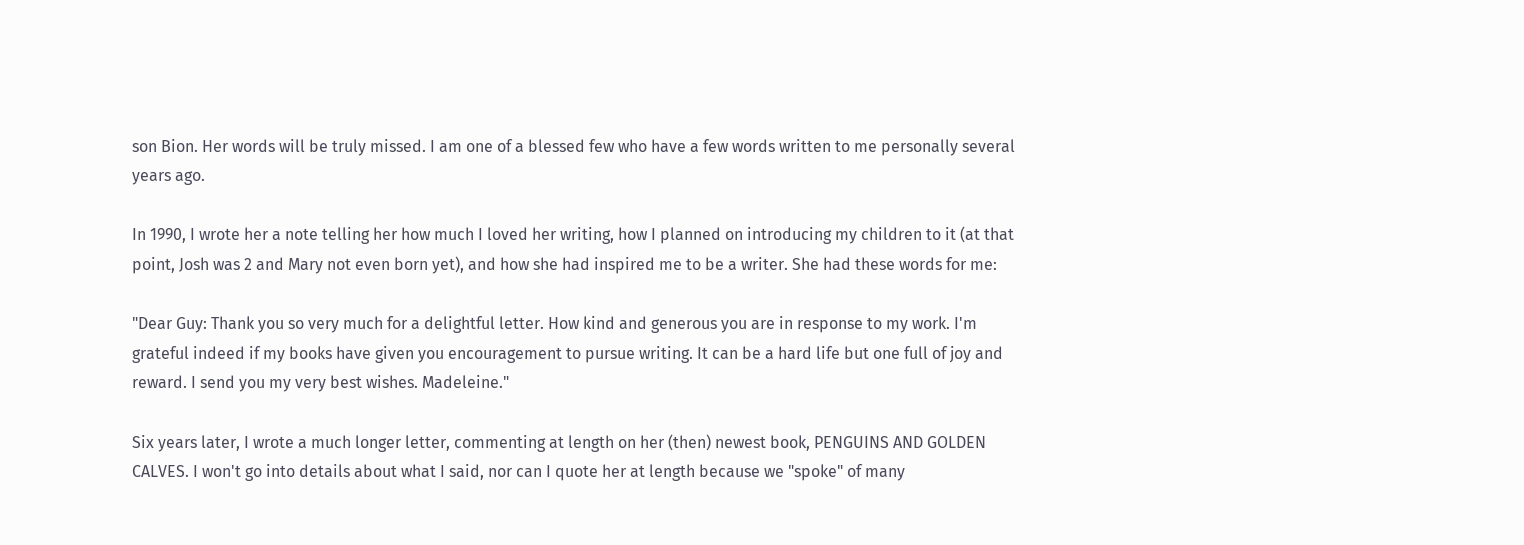son Bion. Her words will be truly missed. I am one of a blessed few who have a few words written to me personally several years ago.

In 1990, I wrote her a note telling her how much I loved her writing, how I planned on introducing my children to it (at that point, Josh was 2 and Mary not even born yet), and how she had inspired me to be a writer. She had these words for me:

"Dear Guy: Thank you so very much for a delightful letter. How kind and generous you are in response to my work. I'm grateful indeed if my books have given you encouragement to pursue writing. It can be a hard life but one full of joy and reward. I send you my very best wishes. Madeleine."

Six years later, I wrote a much longer letter, commenting at length on her (then) newest book, PENGUINS AND GOLDEN CALVES. I won't go into details about what I said, nor can I quote her at length because we "spoke" of many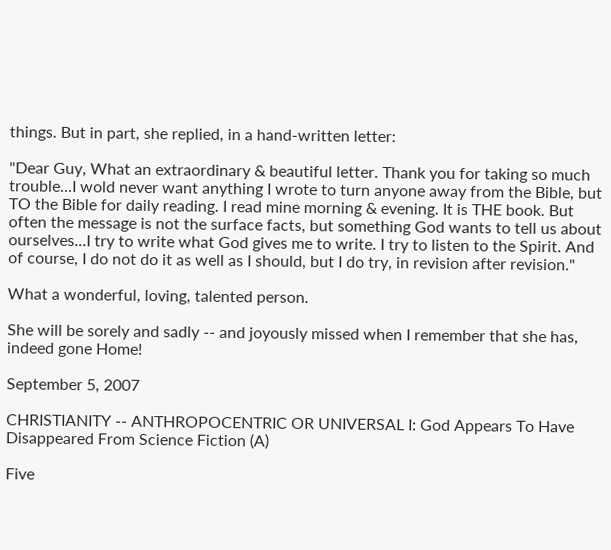things. But in part, she replied, in a hand-written letter:

"Dear Guy, What an extraordinary & beautiful letter. Thank you for taking so much trouble...I wold never want anything I wrote to turn anyone away from the Bible, but TO the Bible for daily reading. I read mine morning & evening. It is THE book. But often the message is not the surface facts, but something God wants to tell us about ourselves...I try to write what God gives me to write. I try to listen to the Spirit. And of course, I do not do it as well as I should, but I do try, in revision after revision."

What a wonderful, loving, talented person.

She will be sorely and sadly -- and joyously missed when I remember that she has, indeed gone Home!

September 5, 2007

CHRISTIANITY -- ANTHROPOCENTRIC OR UNIVERSAL I: God Appears To Have Disappeared From Science Fiction (A)

Five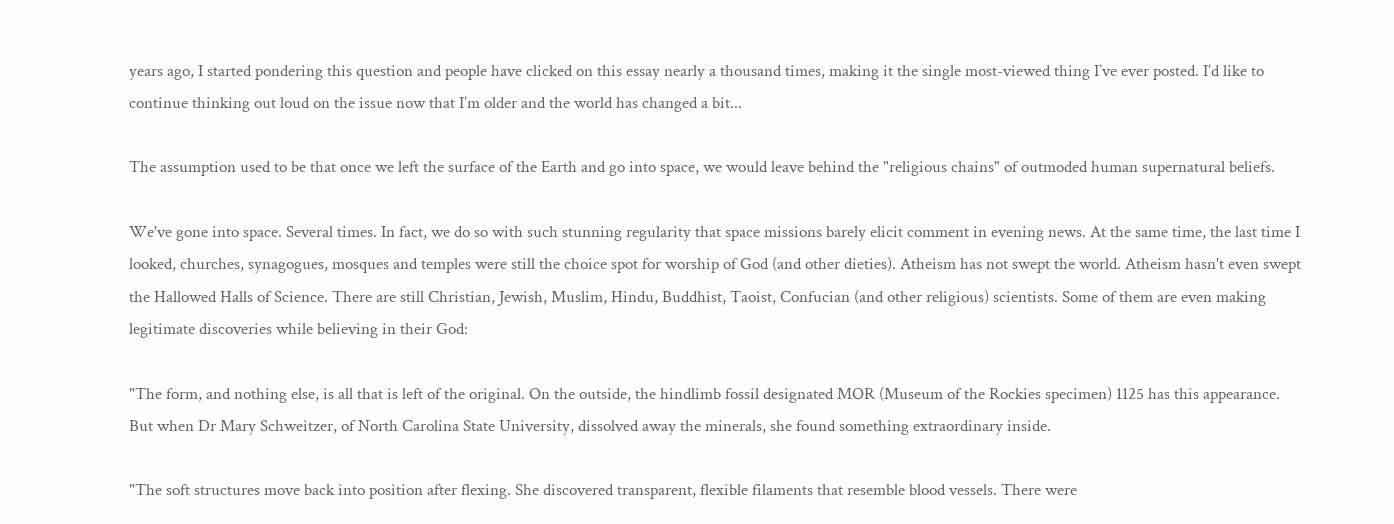years ago, I started pondering this question and people have clicked on this essay nearly a thousand times, making it the single most-viewed thing I’ve ever posted. I’d like to continue thinking out loud on the issue now that I’m older and the world has changed a bit...

The assumption used to be that once we left the surface of the Earth and go into space, we would leave behind the "religious chains" of outmoded human supernatural beliefs.

We've gone into space. Several times. In fact, we do so with such stunning regularity that space missions barely elicit comment in evening news. At the same time, the last time I looked, churches, synagogues, mosques and temples were still the choice spot for worship of God (and other dieties). Atheism has not swept the world. Atheism hasn't even swept the Hallowed Halls of Science. There are still Christian, Jewish, Muslim, Hindu, Buddhist, Taoist, Confucian (and other religious) scientists. Some of them are even making legitimate discoveries while believing in their God:

"The form, and nothing else, is all that is left of the original. On the outside, the hindlimb fossil designated MOR (Museum of the Rockies specimen) 1125 has this appearance.
But when Dr Mary Schweitzer, of North Carolina State University, dissolved away the minerals, she found something extraordinary inside.

"The soft structures move back into position after flexing. She discovered transparent, flexible filaments that resemble blood vessels. There were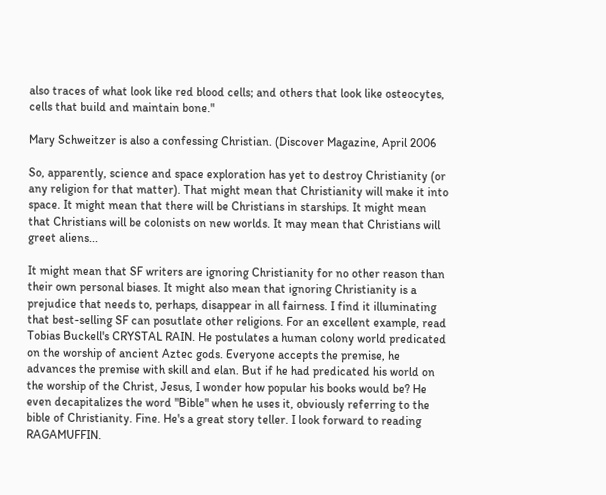also traces of what look like red blood cells; and others that look like osteocytes, cells that build and maintain bone."

Mary Schweitzer is also a confessing Christian. (Discover Magazine, April 2006

So, apparently, science and space exploration has yet to destroy Christianity (or any religion for that matter). That might mean that Christianity will make it into space. It might mean that there will be Christians in starships. It might mean that Christians will be colonists on new worlds. It may mean that Christians will greet aliens...

It might mean that SF writers are ignoring Christianity for no other reason than their own personal biases. It might also mean that ignoring Christianity is a prejudice that needs to, perhaps, disappear in all fairness. I find it illuminating that best-selling SF can posutlate other religions. For an excellent example, read Tobias Buckell's CRYSTAL RAIN. He postulates a human colony world predicated on the worship of ancient Aztec gods. Everyone accepts the premise, he advances the premise with skill and elan. But if he had predicated his world on the worship of the Christ, Jesus, I wonder how popular his books would be? He even decapitalizes the word "Bible" when he uses it, obviously referring to the bible of Christianity. Fine. He's a great story teller. I look forward to reading RAGAMUFFIN.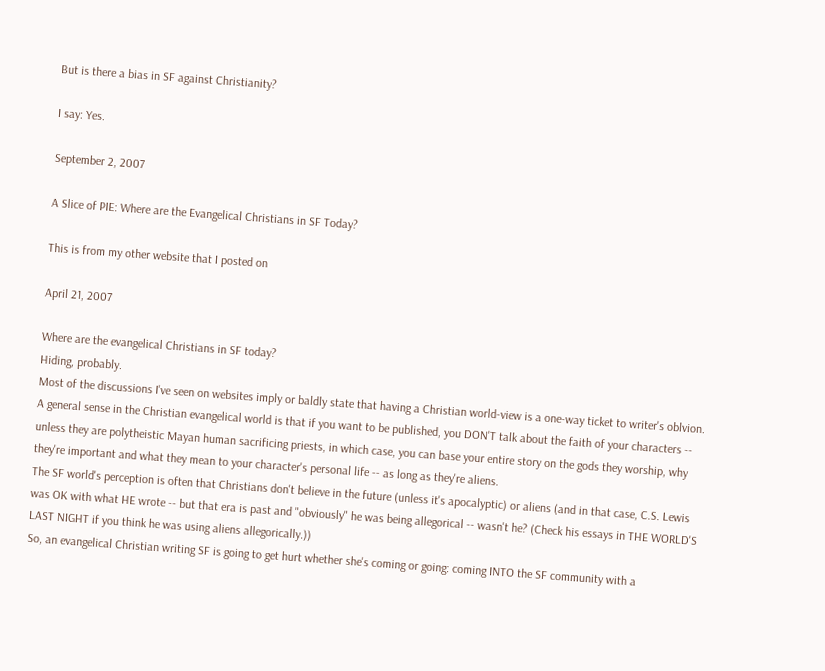But is there a bias in SF against Christianity?

I say: Yes.

September 2, 2007

A Slice of PIE: Where are the Evangelical Christians in SF Today?

This is from my other website that I posted on

April 21, 2007

Where are the evangelical Christians in SF today?
Hiding, probably.
Most of the discussions I've seen on websites imply or baldly state that having a Christian world-view is a one-way ticket to writer's oblvion.
A general sense in the Christian evangelical world is that if you want to be published, you DON'T talk about the faith of your characters -- unless they are polytheistic Mayan human sacrificing priests, in which case, you can base your entire story on the gods they worship, why they're important and what they mean to your character's personal life -- as long as they're aliens.
The SF world's perception is often that Christians don't believe in the future (unless it's apocalyptic) or aliens (and in that case, C.S. Lewis was OK with what HE wrote -- but that era is past and "obviously" he was being allegorical -- wasn't he? (Check his essays in THE WORLD'S LAST NIGHT if you think he was using aliens allegorically.))
So, an evangelical Christian writing SF is going to get hurt whether she's coming or going: coming INTO the SF community with a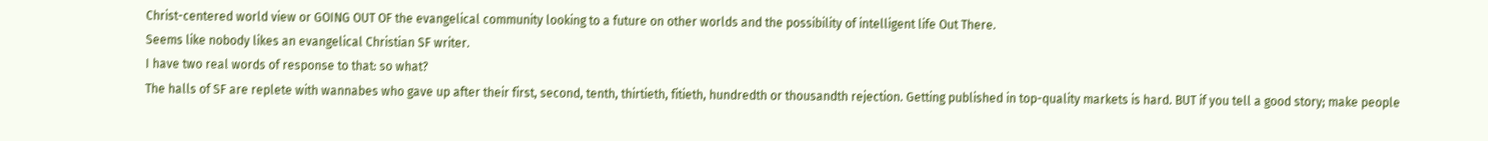Christ-centered world view or GOING OUT OF the evangelical community looking to a future on other worlds and the possibility of intelligent life Out There.
Seems like nobody likes an evangelical Christian SF writer.
I have two real words of response to that: so what?
The halls of SF are replete with wannabes who gave up after their first, second, tenth, thirtieth, fitieth, hundredth or thousandth rejection. Getting published in top-quality markets is hard. BUT if you tell a good story; make people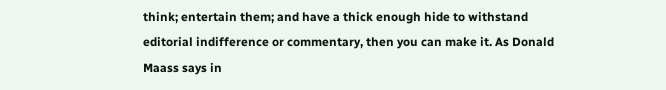think; entertain them; and have a thick enough hide to withstand editorial indifference or commentary, then you can make it. As Donald Maass says in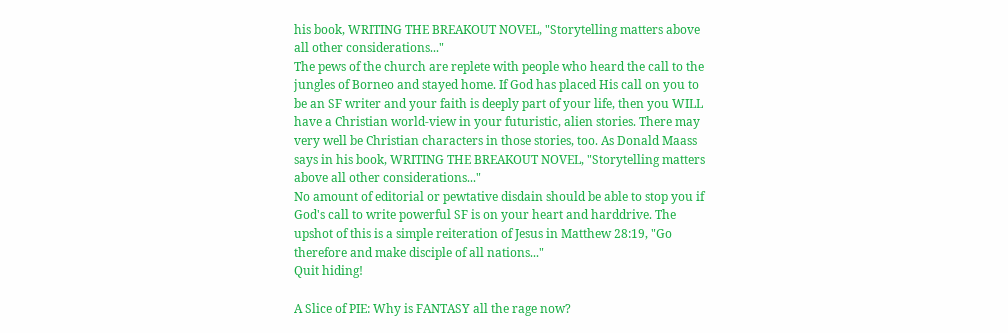his book, WRITING THE BREAKOUT NOVEL, "Storytelling matters above all other considerations..."
The pews of the church are replete with people who heard the call to the jungles of Borneo and stayed home. If God has placed His call on you to be an SF writer and your faith is deeply part of your life, then you WILL have a Christian world-view in your futuristic, alien stories. There may very well be Christian characters in those stories, too. As Donald Maass says in his book, WRITING THE BREAKOUT NOVEL, "Storytelling matters above all other considerations..."
No amount of editorial or pewtative disdain should be able to stop you if God's call to write powerful SF is on your heart and harddrive. The upshot of this is a simple reiteration of Jesus in Matthew 28:19, "Go therefore and make disciple of all nations..."
Quit hiding!

A Slice of PIE: Why is FANTASY all the rage now?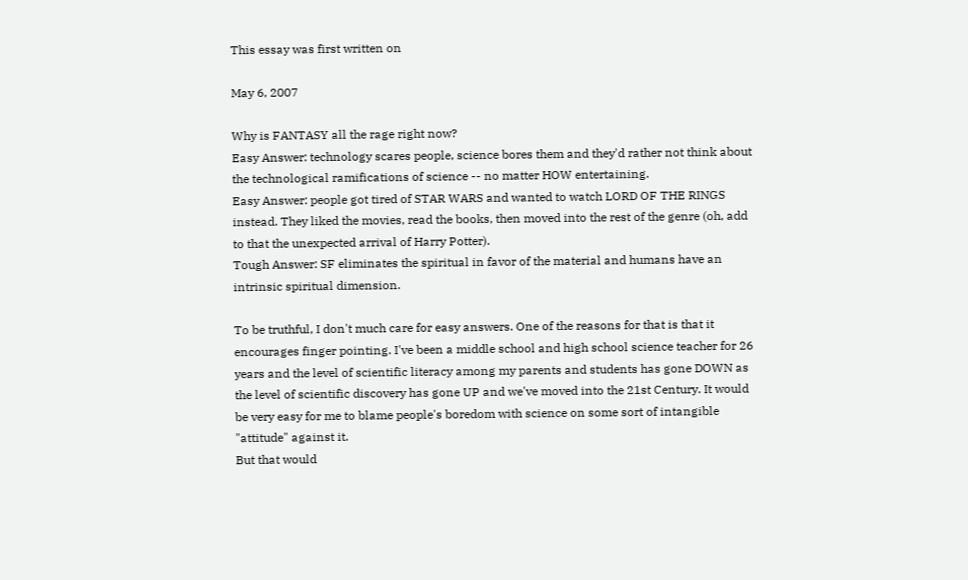This essay was first written on

May 6, 2007

Why is FANTASY all the rage right now?
Easy Answer: technology scares people, science bores them and they'd rather not think about the technological ramifications of science -- no matter HOW entertaining.
Easy Answer: people got tired of STAR WARS and wanted to watch LORD OF THE RINGS instead. They liked the movies, read the books, then moved into the rest of the genre (oh, add to that the unexpected arrival of Harry Potter).
Tough Answer: SF eliminates the spiritual in favor of the material and humans have an intrinsic spiritual dimension.

To be truthful, I don't much care for easy answers. One of the reasons for that is that it encourages finger pointing. I've been a middle school and high school science teacher for 26 years and the level of scientific literacy among my parents and students has gone DOWN as the level of scientific discovery has gone UP and we've moved into the 21st Century. It would be very easy for me to blame people's boredom with science on some sort of intangible "attitude" against it.
But that would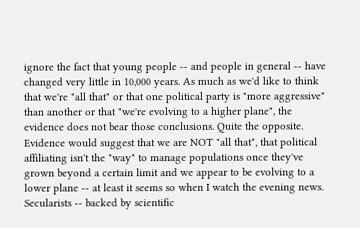ignore the fact that young people -- and people in general -- have changed very little in 10,000 years. As much as we'd like to think that we're "all that" or that one political party is "more aggressive" than another or that "we're evolving to a higher plane", the evidence does not bear those conclusions. Quite the opposite. Evidence would suggest that we are NOT "all that", that political affiliating isn't the "way" to manage populations once they've grown beyond a certain limit and we appear to be evolving to a lower plane -- at least it seems so when I watch the evening news.
Secularists -- backed by scientific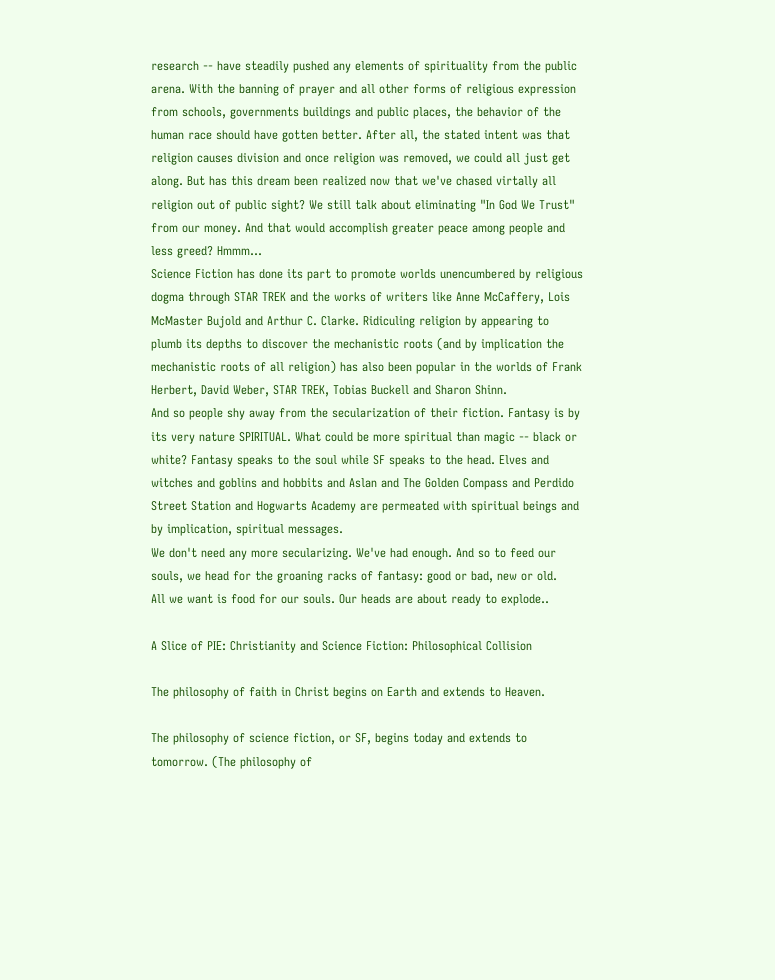research -- have steadily pushed any elements of spirituality from the public arena. With the banning of prayer and all other forms of religious expression from schools, governments buildings and public places, the behavior of the human race should have gotten better. After all, the stated intent was that religion causes division and once religion was removed, we could all just get along. But has this dream been realized now that we've chased virtally all religion out of public sight? We still talk about eliminating "In God We Trust" from our money. And that would accomplish greater peace among people and less greed? Hmmm...
Science Fiction has done its part to promote worlds unencumbered by religious dogma through STAR TREK and the works of writers like Anne McCaffery, Lois McMaster Bujold and Arthur C. Clarke. Ridiculing religion by appearing to plumb its depths to discover the mechanistic roots (and by implication the mechanistic roots of all religion) has also been popular in the worlds of Frank Herbert, David Weber, STAR TREK, Tobias Buckell and Sharon Shinn.
And so people shy away from the secularization of their fiction. Fantasy is by its very nature SPIRITUAL. What could be more spiritual than magic -- black or white? Fantasy speaks to the soul while SF speaks to the head. Elves and witches and goblins and hobbits and Aslan and The Golden Compass and Perdido Street Station and Hogwarts Academy are permeated with spiritual beings and by implication, spiritual messages.
We don't need any more secularizing. We've had enough. And so to feed our souls, we head for the groaning racks of fantasy: good or bad, new or old.
All we want is food for our souls. Our heads are about ready to explode..

A Slice of PIE: Christianity and Science Fiction: Philosophical Collision

The philosophy of faith in Christ begins on Earth and extends to Heaven.

The philosophy of science fiction, or SF, begins today and extends to tomorrow. (The philosophy of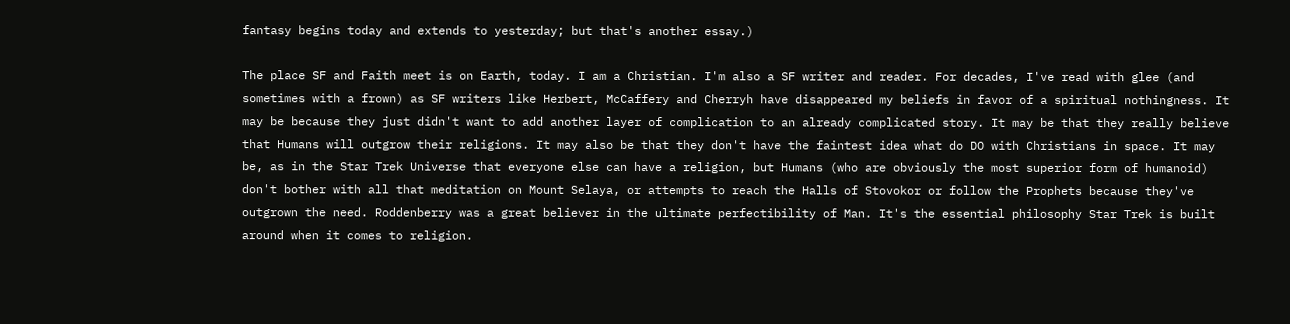fantasy begins today and extends to yesterday; but that's another essay.)

The place SF and Faith meet is on Earth, today. I am a Christian. I'm also a SF writer and reader. For decades, I've read with glee (and sometimes with a frown) as SF writers like Herbert, McCaffery and Cherryh have disappeared my beliefs in favor of a spiritual nothingness. It may be because they just didn't want to add another layer of complication to an already complicated story. It may be that they really believe that Humans will outgrow their religions. It may also be that they don't have the faintest idea what do DO with Christians in space. It may be, as in the Star Trek Universe that everyone else can have a religion, but Humans (who are obviously the most superior form of humanoid) don't bother with all that meditation on Mount Selaya, or attempts to reach the Halls of Stovokor or follow the Prophets because they've outgrown the need. Roddenberry was a great believer in the ultimate perfectibility of Man. It's the essential philosophy Star Trek is built around when it comes to religion.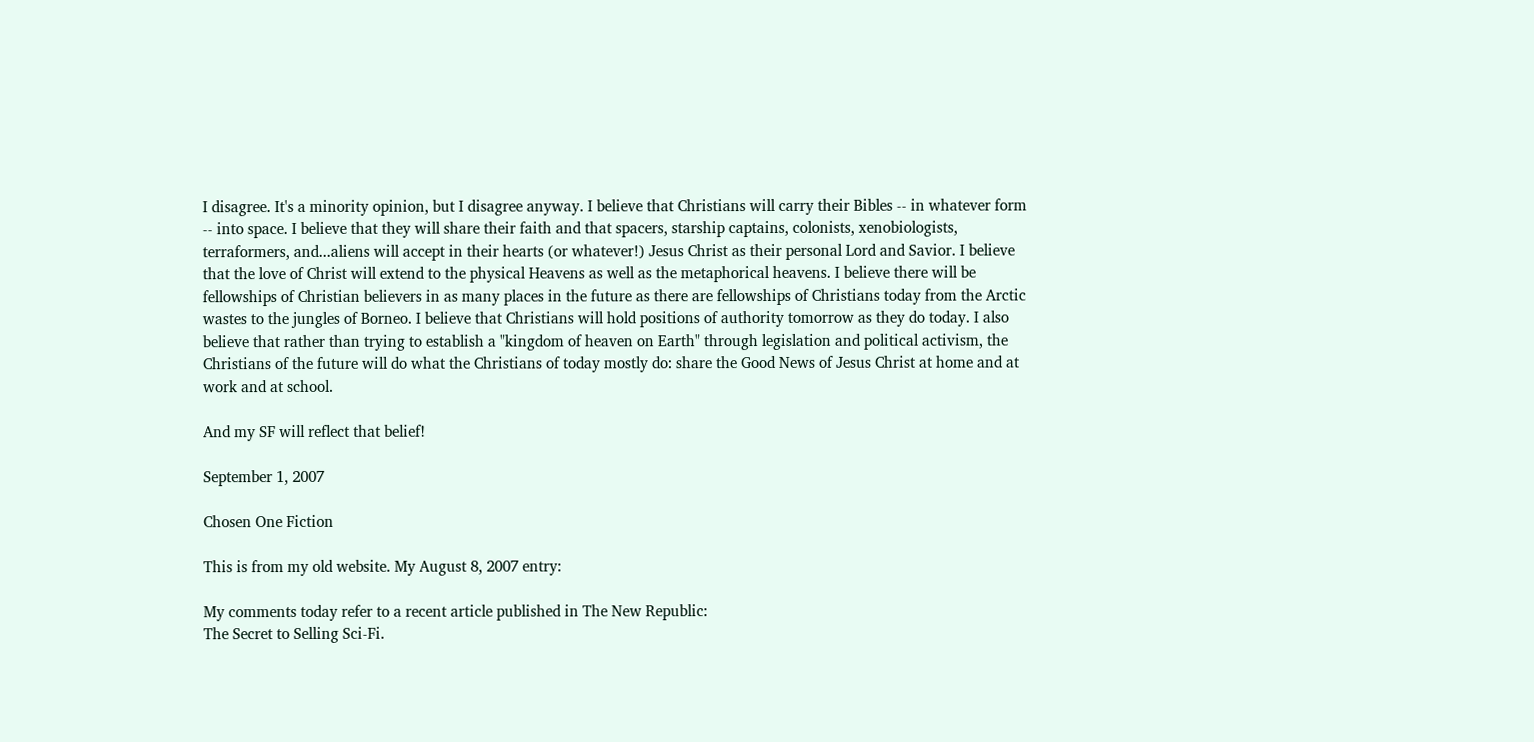I disagree. It's a minority opinion, but I disagree anyway. I believe that Christians will carry their Bibles -- in whatever form -- into space. I believe that they will share their faith and that spacers, starship captains, colonists, xenobiologists, terraformers, and...aliens will accept in their hearts (or whatever!) Jesus Christ as their personal Lord and Savior. I believe that the love of Christ will extend to the physical Heavens as well as the metaphorical heavens. I believe there will be fellowships of Christian believers in as many places in the future as there are fellowships of Christians today from the Arctic wastes to the jungles of Borneo. I believe that Christians will hold positions of authority tomorrow as they do today. I also believe that rather than trying to establish a "kingdom of heaven on Earth" through legislation and political activism, the Christians of the future will do what the Christians of today mostly do: share the Good News of Jesus Christ at home and at work and at school.

And my SF will reflect that belief!

September 1, 2007

Chosen One Fiction

This is from my old website. My August 8, 2007 entry:

My comments today refer to a recent article published in The New Republic:
The Secret to Selling Sci-Fi.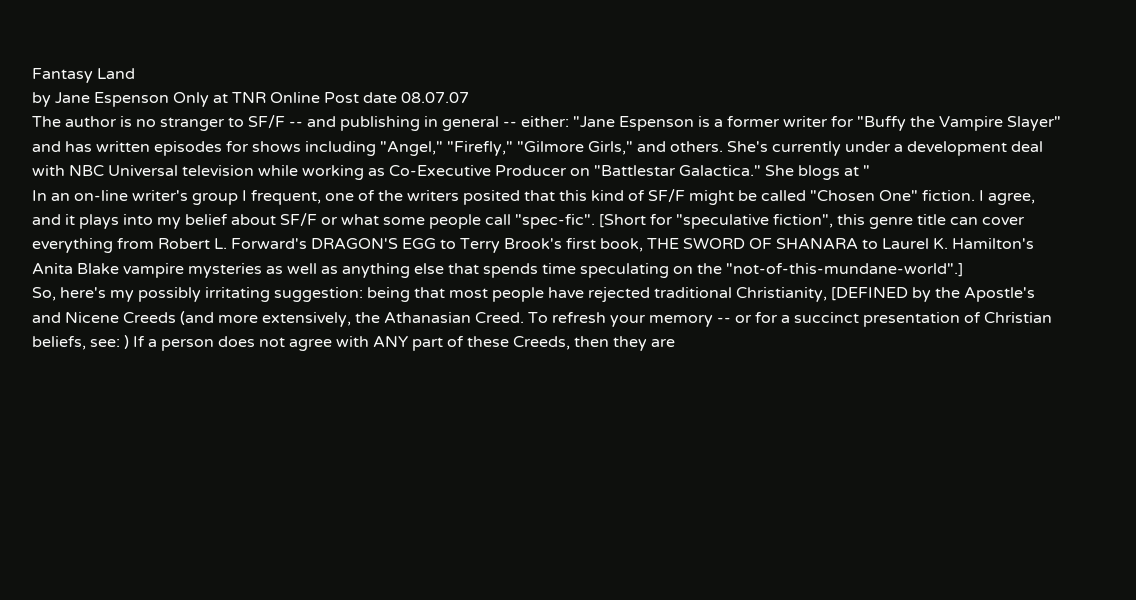Fantasy Land
by Jane Espenson Only at TNR Online Post date 08.07.07
The author is no stranger to SF/F -- and publishing in general -- either: "Jane Espenson is a former writer for "Buffy the Vampire Slayer" and has written episodes for shows including "Angel," "Firefly," "Gilmore Girls," and others. She's currently under a development deal with NBC Universal television while working as Co-Executive Producer on "Battlestar Galactica." She blogs at "
In an on-line writer's group I frequent, one of the writers posited that this kind of SF/F might be called "Chosen One" fiction. I agree, and it plays into my belief about SF/F or what some people call "spec-fic". [Short for "speculative fiction", this genre title can cover everything from Robert L. Forward's DRAGON'S EGG to Terry Brook's first book, THE SWORD OF SHANARA to Laurel K. Hamilton's Anita Blake vampire mysteries as well as anything else that spends time speculating on the "not-of-this-mundane-world".]
So, here's my possibly irritating suggestion: being that most people have rejected traditional Christianity, [DEFINED by the Apostle's and Nicene Creeds (and more extensively, the Athanasian Creed. To refresh your memory -- or for a succinct presentation of Christian beliefs, see: ) If a person does not agree with ANY part of these Creeds, then they are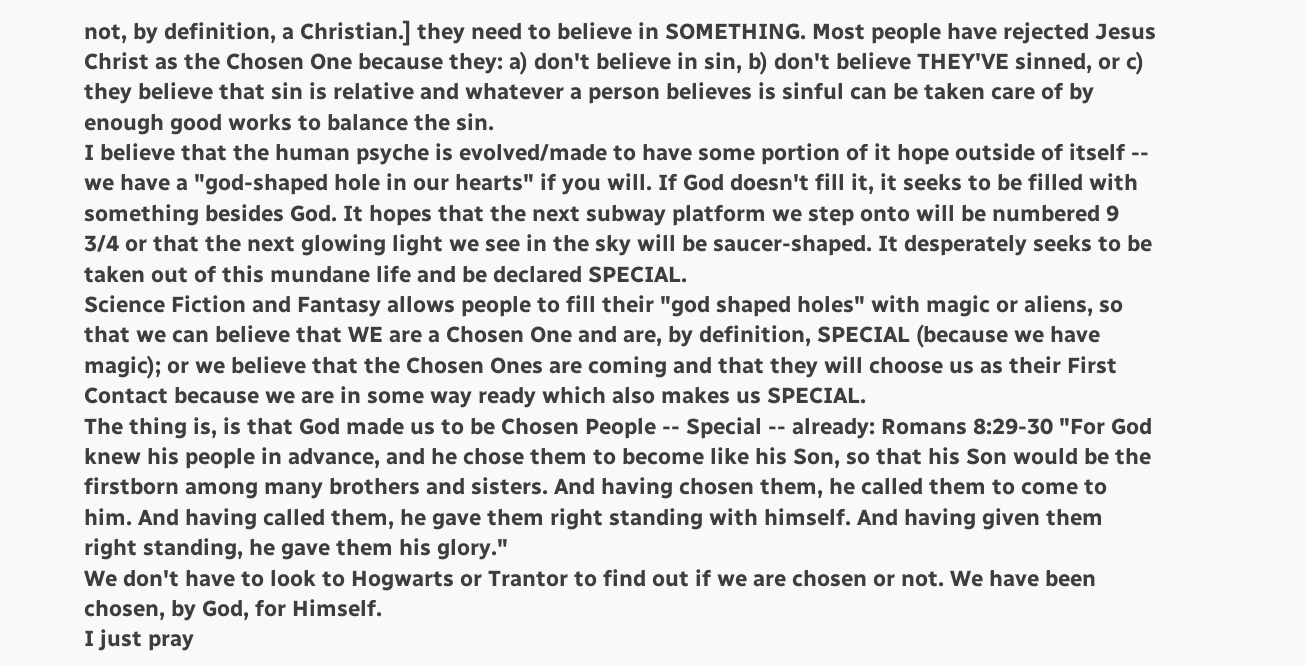not, by definition, a Christian.] they need to believe in SOMETHING. Most people have rejected Jesus Christ as the Chosen One because they: a) don't believe in sin, b) don't believe THEY'VE sinned, or c) they believe that sin is relative and whatever a person believes is sinful can be taken care of by enough good works to balance the sin.
I believe that the human psyche is evolved/made to have some portion of it hope outside of itself -- we have a "god-shaped hole in our hearts" if you will. If God doesn't fill it, it seeks to be filled with something besides God. It hopes that the next subway platform we step onto will be numbered 9 3/4 or that the next glowing light we see in the sky will be saucer-shaped. It desperately seeks to be taken out of this mundane life and be declared SPECIAL.
Science Fiction and Fantasy allows people to fill their "god shaped holes" with magic or aliens, so that we can believe that WE are a Chosen One and are, by definition, SPECIAL (because we have magic); or we believe that the Chosen Ones are coming and that they will choose us as their First Contact because we are in some way ready which also makes us SPECIAL.
The thing is, is that God made us to be Chosen People -- Special -- already: Romans 8:29-30 "For God knew his people in advance, and he chose them to become like his Son, so that his Son would be the firstborn among many brothers and sisters. And having chosen them, he called them to come to him. And having called them, he gave them right standing with himself. And having given them right standing, he gave them his glory."
We don't have to look to Hogwarts or Trantor to find out if we are chosen or not. We have been chosen, by God, for Himself.
I just pray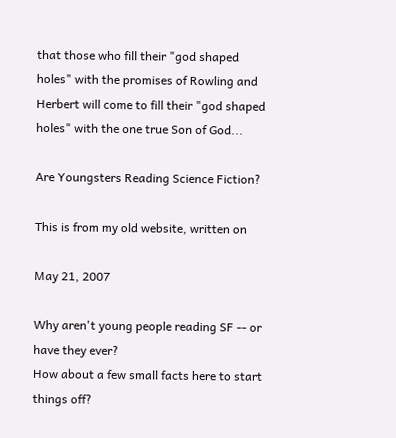that those who fill their "god shaped holes" with the promises of Rowling and Herbert will come to fill their "god shaped holes" with the one true Son of God...

Are Youngsters Reading Science Fiction?

This is from my old website, written on

May 21, 2007

Why aren't young people reading SF -- or have they ever?
How about a few small facts here to start things off?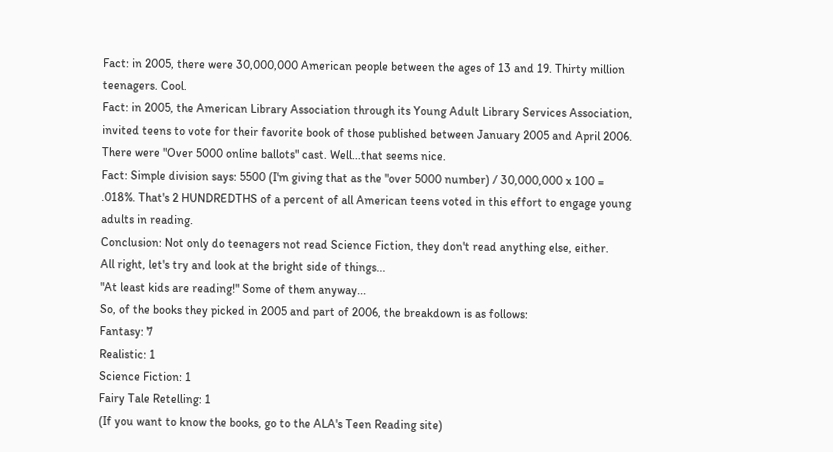Fact: in 2005, there were 30,000,000 American people between the ages of 13 and 19. Thirty million teenagers. Cool.
Fact: in 2005, the American Library Association through its Young Adult Library Services Association, invited teens to vote for their favorite book of those published between January 2005 and April 2006. There were "Over 5000 online ballots" cast. Well...that seems nice.
Fact: Simple division says: 5500 (I'm giving that as the "over 5000 number) / 30,000,000 x 100 = .018%. That's 2 HUNDREDTHS of a percent of all American teens voted in this effort to engage young adults in reading.
Conclusion: Not only do teenagers not read Science Fiction, they don't read anything else, either.
All right, let's try and look at the bright side of things...
"At least kids are reading!" Some of them anyway...
So, of the books they picked in 2005 and part of 2006, the breakdown is as follows:
Fantasy: 7
Realistic: 1
Science Fiction: 1
Fairy Tale Retelling: 1
(If you want to know the books, go to the ALA's Teen Reading site)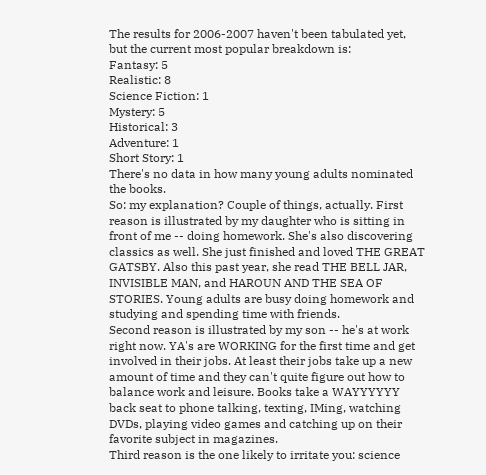The results for 2006-2007 haven't been tabulated yet, but the current most popular breakdown is:
Fantasy: 5
Realistic: 8
Science Fiction: 1
Mystery: 5
Historical: 3
Adventure: 1
Short Story: 1
There's no data in how many young adults nominated the books.
So: my explanation? Couple of things, actually. First reason is illustrated by my daughter who is sitting in front of me -- doing homework. She's also discovering classics as well. She just finished and loved THE GREAT GATSBY. Also this past year, she read THE BELL JAR, INVISIBLE MAN, and HAROUN AND THE SEA OF STORIES. Young adults are busy doing homework and studying and spending time with friends.
Second reason is illustrated by my son -- he's at work right now. YA's are WORKING for the first time and get involved in their jobs. At least their jobs take up a new amount of time and they can't quite figure out how to balance work and leisure. Books take a WAYYYYYY back seat to phone talking, texting, IMing, watching DVDs, playing video games and catching up on their favorite subject in magazines.
Third reason is the one likely to irritate you: science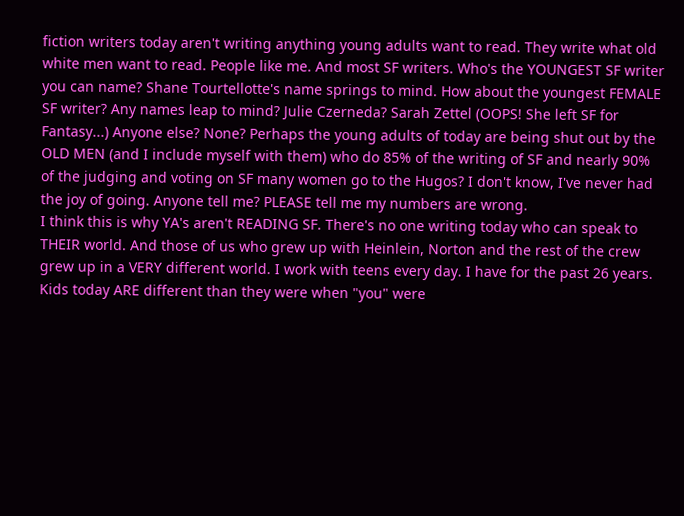fiction writers today aren't writing anything young adults want to read. They write what old white men want to read. People like me. And most SF writers. Who's the YOUNGEST SF writer you can name? Shane Tourtellotte's name springs to mind. How about the youngest FEMALE SF writer? Any names leap to mind? Julie Czerneda? Sarah Zettel (OOPS! She left SF for Fantasy...) Anyone else? None? Perhaps the young adults of today are being shut out by the OLD MEN (and I include myself with them) who do 85% of the writing of SF and nearly 90% of the judging and voting on SF many women go to the Hugos? I don't know, I've never had the joy of going. Anyone tell me? PLEASE tell me my numbers are wrong.
I think this is why YA's aren't READING SF. There's no one writing today who can speak to THEIR world. And those of us who grew up with Heinlein, Norton and the rest of the crew grew up in a VERY different world. I work with teens every day. I have for the past 26 years. Kids today ARE different than they were when "you" were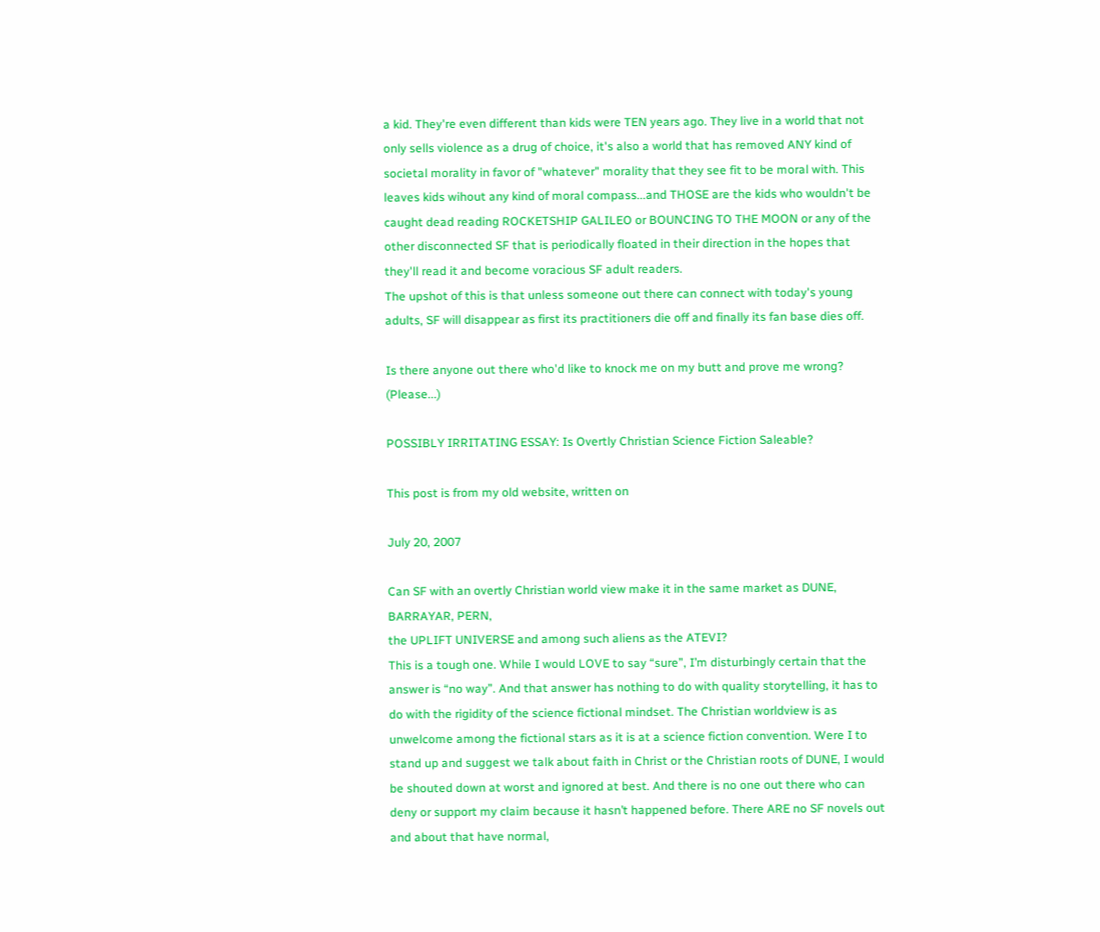a kid. They're even different than kids were TEN years ago. They live in a world that not only sells violence as a drug of choice, it's also a world that has removed ANY kind of societal morality in favor of "whatever" morality that they see fit to be moral with. This leaves kids wihout any kind of moral compass...and THOSE are the kids who wouldn't be caught dead reading ROCKETSHIP GALILEO or BOUNCING TO THE MOON or any of the other disconnected SF that is periodically floated in their direction in the hopes that they'll read it and become voracious SF adult readers.
The upshot of this is that unless someone out there can connect with today's young adults, SF will disappear as first its practitioners die off and finally its fan base dies off.

Is there anyone out there who'd like to knock me on my butt and prove me wrong? (Please...)

POSSIBLY IRRITATING ESSAY: Is Overtly Christian Science Fiction Saleable?

This post is from my old website, written on

July 20, 2007

Can SF with an overtly Christian world view make it in the same market as DUNE, BARRAYAR, PERN,
the UPLIFT UNIVERSE and among such aliens as the ATEVI?
This is a tough one. While I would LOVE to say “sure”, I’m disturbingly certain that the answer is “no way”. And that answer has nothing to do with quality storytelling, it has to do with the rigidity of the science fictional mindset. The Christian worldview is as unwelcome among the fictional stars as it is at a science fiction convention. Were I to stand up and suggest we talk about faith in Christ or the Christian roots of DUNE, I would be shouted down at worst and ignored at best. And there is no one out there who can deny or support my claim because it hasn’t happened before. There ARE no SF novels out and about that have normal,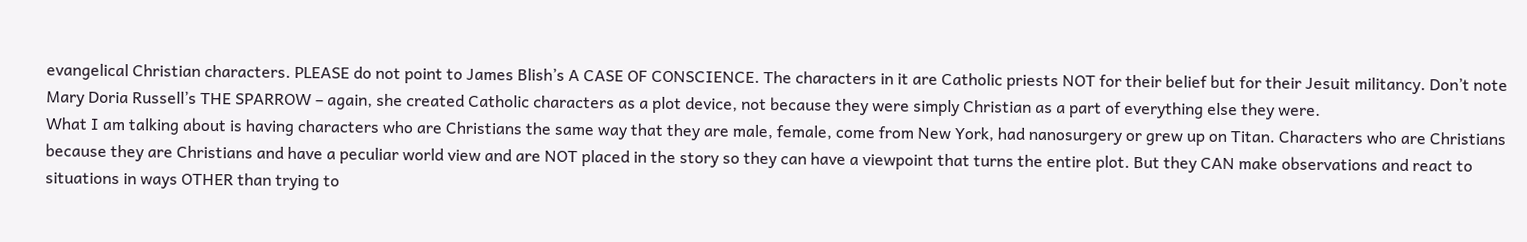evangelical Christian characters. PLEASE do not point to James Blish’s A CASE OF CONSCIENCE. The characters in it are Catholic priests NOT for their belief but for their Jesuit militancy. Don’t note Mary Doria Russell’s THE SPARROW – again, she created Catholic characters as a plot device, not because they were simply Christian as a part of everything else they were.
What I am talking about is having characters who are Christians the same way that they are male, female, come from New York, had nanosurgery or grew up on Titan. Characters who are Christians because they are Christians and have a peculiar world view and are NOT placed in the story so they can have a viewpoint that turns the entire plot. But they CAN make observations and react to situations in ways OTHER than trying to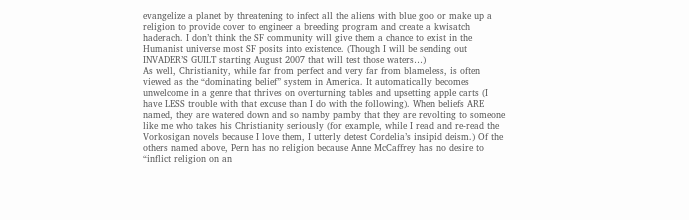evangelize a planet by threatening to infect all the aliens with blue goo or make up a religion to provide cover to engineer a breeding program and create a kwisatch haderach. I don’t think the SF community will give them a chance to exist in the Humanist universe most SF posits into existence. (Though I will be sending out INVADER’S GUILT starting August 2007 that will test those waters…)
As well, Christianity, while far from perfect and very far from blameless, is often viewed as the “dominating belief” system in America. It automatically becomes unwelcome in a genre that thrives on overturning tables and upsetting apple carts (I have LESS trouble with that excuse than I do with the following). When beliefs ARE named, they are watered down and so namby pamby that they are revolting to someone like me who takes his Christianity seriously (for example, while I read and re-read the Vorkosigan novels because I love them, I utterly detest Cordelia’s insipid deism.) Of the others named above, Pern has no religion because Anne McCaffrey has no desire to “inflict religion on an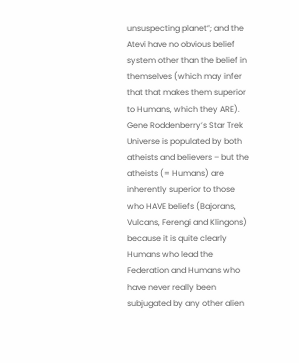unsuspecting planet”; and the Atevi have no obvious belief system other than the belief in themselves (which may infer that that makes them superior to Humans, which they ARE). Gene Roddenberry’s Star Trek Universe is populated by both atheists and believers – but the atheists (= Humans) are inherently superior to those who HAVE beliefs (Bajorans, Vulcans, Ferengi and Klingons) because it is quite clearly Humans who lead the Federation and Humans who have never really been subjugated by any other alien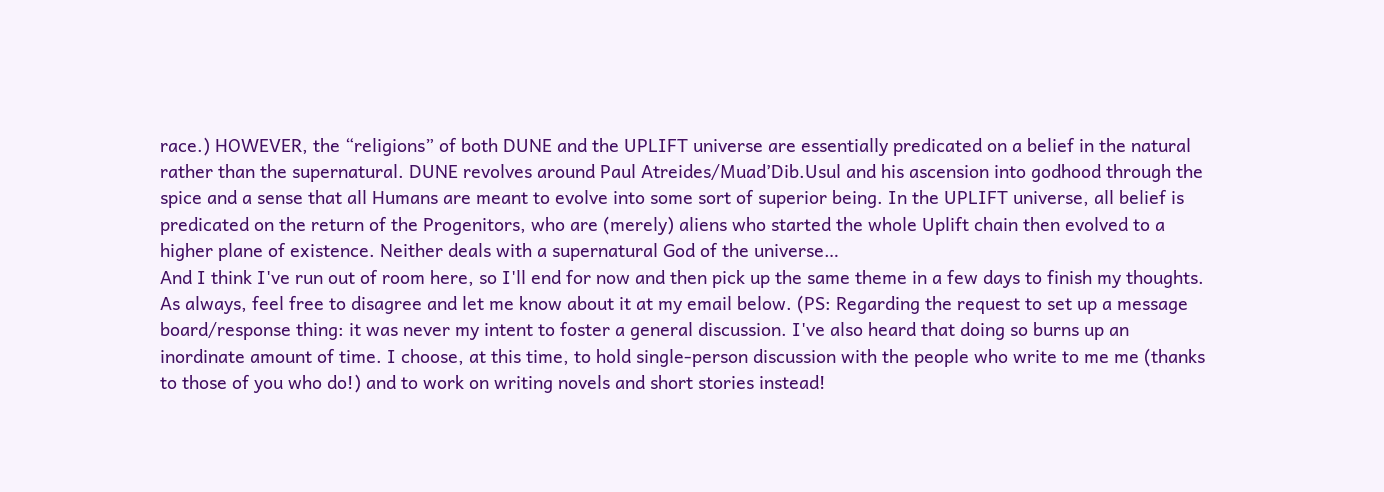race.) HOWEVER, the “religions” of both DUNE and the UPLIFT universe are essentially predicated on a belief in the natural rather than the supernatural. DUNE revolves around Paul Atreides/Muad’Dib.Usul and his ascension into godhood through the spice and a sense that all Humans are meant to evolve into some sort of superior being. In the UPLIFT universe, all belief is predicated on the return of the Progenitors, who are (merely) aliens who started the whole Uplift chain then evolved to a higher plane of existence. Neither deals with a supernatural God of the universe…
And I think I've run out of room here, so I'll end for now and then pick up the same theme in a few days to finish my thoughts. As always, feel free to disagree and let me know about it at my email below. (PS: Regarding the request to set up a message board/response thing: it was never my intent to foster a general discussion. I've also heard that doing so burns up an inordinate amount of time. I choose, at this time, to hold single-person discussion with the people who write to me me (thanks to those of you who do!) and to work on writing novels and short stories instead!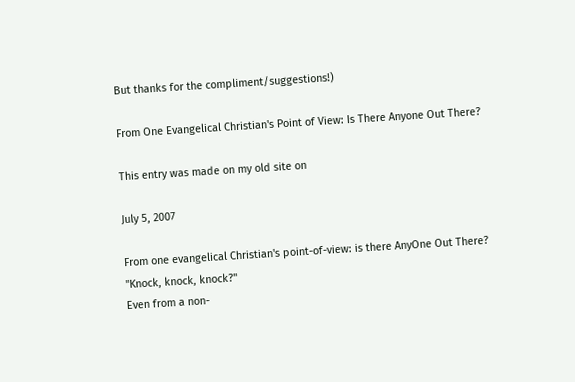But thanks for the compliment/suggestions!)

From One Evangelical Christian's Point of View: Is There Anyone Out There?

This entry was made on my old site on

July 5, 2007

From one evangelical Christian's point-of-view: is there AnyOne Out There?
"Knock, knock, knock?"
Even from a non-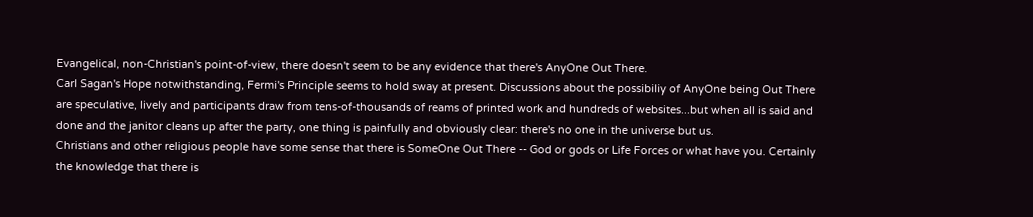Evangelical, non-Christian's point-of-view, there doesn't seem to be any evidence that there's AnyOne Out There.
Carl Sagan's Hope notwithstanding, Fermi's Principle seems to hold sway at present. Discussions about the possibiliy of AnyOne being Out There are speculative, lively and participants draw from tens-of-thousands of reams of printed work and hundreds of websites...but when all is said and done and the janitor cleans up after the party, one thing is painfully and obviously clear: there's no one in the universe but us.
Christians and other religious people have some sense that there is SomeOne Out There -- God or gods or Life Forces or what have you. Certainly the knowledge that there is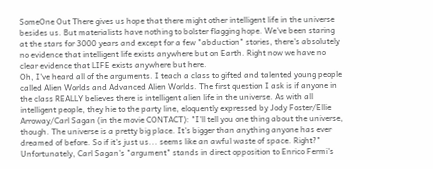SomeOne Out There gives us hope that there might other intelligent life in the universe besides us. But materialists have nothing to bolster flagging hope. We've been staring at the stars for 3000 years and except for a few "abduction" stories, there's absolutely no evidence that intelligent life exists anywhere but on Earth. Right now we have no clear evidence that LIFE exists anywhere but here.
Oh, I've heard all of the arguments. I teach a class to gifted and talented young people called Alien Worlds and Advanced Alien Worlds. The first question I ask is if anyone in the class REALLY believes there is intelligent alien life in the universe. As with all intelligent people, they hie to the party line, eloquently expressed by Jody Foster/Ellie Arroway/Carl Sagan (in the movie CONTACT): "I'll tell you one thing about the universe, though. The universe is a pretty big place. It's bigger than anything anyone has ever dreamed of before. So if it's just us... seems like an awful waste of space. Right?"
Unfortunately, Carl Sagan's "argument" stands in direct opposition to Enrico Fermi's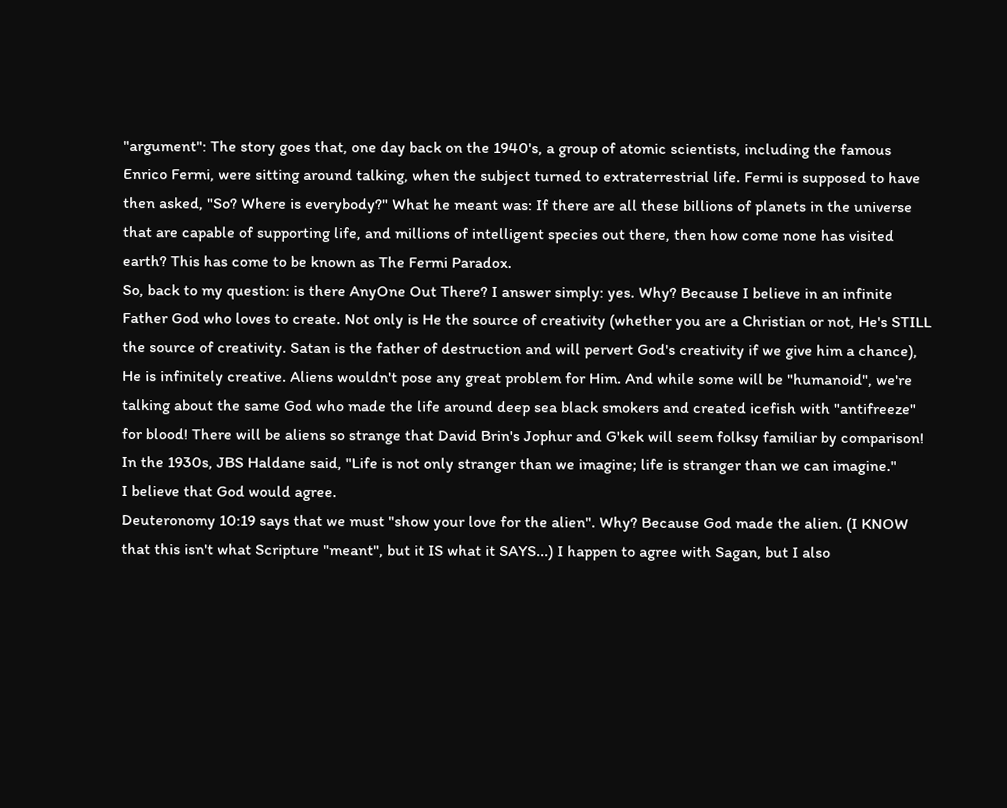"argument": The story goes that, one day back on the 1940's, a group of atomic scientists, including the famous Enrico Fermi, were sitting around talking, when the subject turned to extraterrestrial life. Fermi is supposed to have then asked, "So? Where is everybody?" What he meant was: If there are all these billions of planets in the universe that are capable of supporting life, and millions of intelligent species out there, then how come none has visited earth? This has come to be known as The Fermi Paradox.
So, back to my question: is there AnyOne Out There? I answer simply: yes. Why? Because I believe in an infinite Father God who loves to create. Not only is He the source of creativity (whether you are a Christian or not, He's STILL the source of creativity. Satan is the father of destruction and will pervert God's creativity if we give him a chance), He is infinitely creative. Aliens wouldn't pose any great problem for Him. And while some will be "humanoid", we're talking about the same God who made the life around deep sea black smokers and created icefish with "antifreeze" for blood! There will be aliens so strange that David Brin's Jophur and G'kek will seem folksy familiar by comparison! In the 1930s, JBS Haldane said, "Life is not only stranger than we imagine; life is stranger than we can imagine."
I believe that God would agree.
Deuteronomy 10:19 says that we must "show your love for the alien". Why? Because God made the alien. (I KNOW that this isn't what Scripture "meant", but it IS what it SAYS...) I happen to agree with Sagan, but I also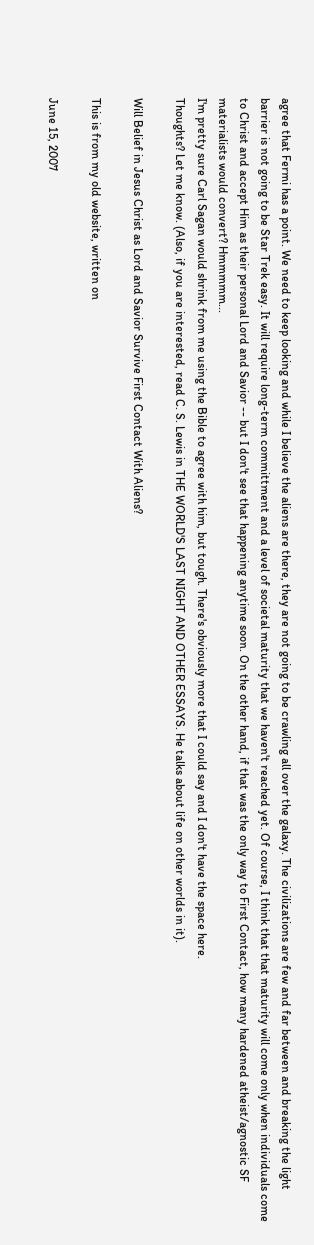agree that Fermi has a point. We need to keep looking and while I believe the aliens are there, they are not going to be crawling all over the galaxy. The civilizations are few and far between and breaking the light barrier is not going to be Star Trek easy. It will require long-term committment and a level of societal maturity that we haven't reached yet. Of course, I think that that maturity will come only when individuals come to Christ and accept Him as their personal Lord and Savior -- but I don't see that happening anytime soon. On the other hand, if that was the only way to First Contact, how many hardened atheist/agnostic SF materialists would convert? Hmmmmm...
I'm pretty sure Carl Sagan would shrink from me using the Bible to agree with him, but tough. There's obviously more that I could say and I don't have the space here.
Thoughts? Let me know. (Also, if you are interested, read C. S. Lewis in THE WORLD'S LAST NIGHT AND OTHER ESSAYS. He talks about life on other worlds in it).

Will Belief in Jesus Christ as Lord and Savior Survive First Contact With Aliens?

This is from my old website, written on

June 15, 2007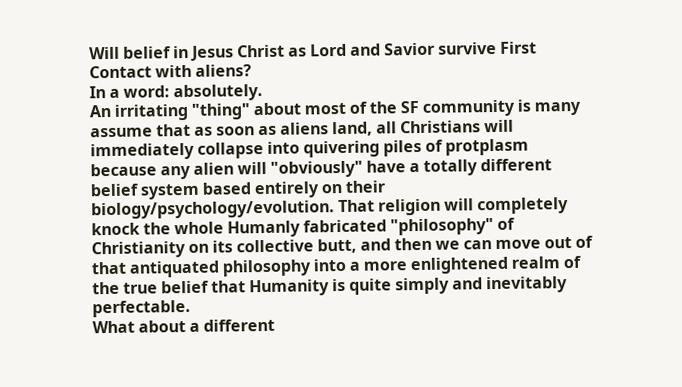Will belief in Jesus Christ as Lord and Savior survive First Contact with aliens?
In a word: absolutely.
An irritating "thing" about most of the SF community is many assume that as soon as aliens land, all Christians will immediately collapse into quivering piles of protplasm because any alien will "obviously" have a totally different belief system based entirely on their biology/psychology/evolution. That religion will completely knock the whole Humanly fabricated "philosophy" of Christianity on its collective butt, and then we can move out of that antiquated philosophy into a more enlightened realm of the true belief that Humanity is quite simply and inevitably perfectable.
What about a different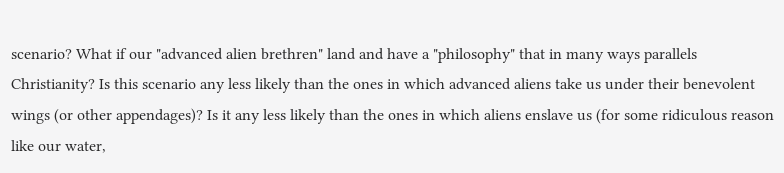scenario? What if our "advanced alien brethren" land and have a "philosophy" that in many ways parallels Christianity? Is this scenario any less likely than the ones in which advanced aliens take us under their benevolent wings (or other appendages)? Is it any less likely than the ones in which aliens enslave us (for some ridiculous reason like our water,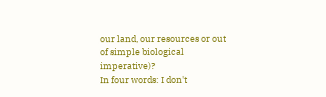our land, our resources or out of simple biological imperative)?
In four words: I don't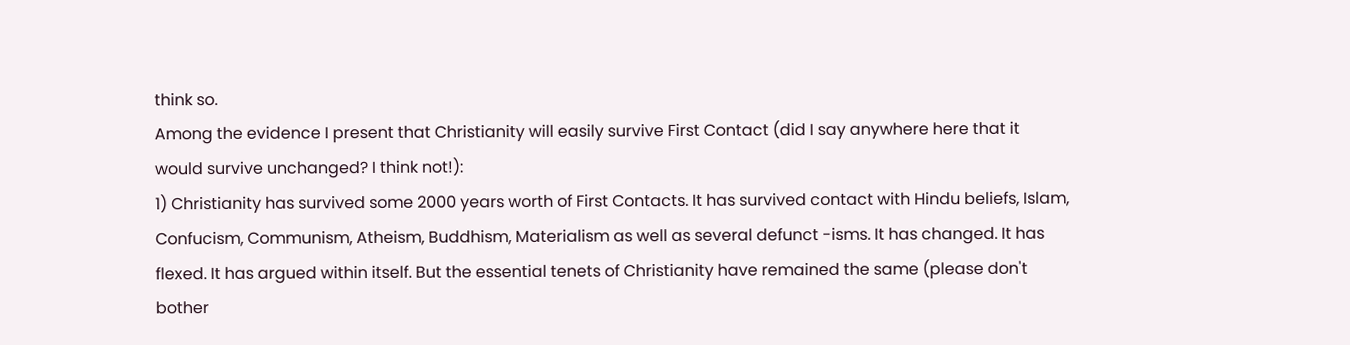think so.
Among the evidence I present that Christianity will easily survive First Contact (did I say anywhere here that it would survive unchanged? I think not!):
1) Christianity has survived some 2000 years worth of First Contacts. It has survived contact with Hindu beliefs, Islam, Confucism, Communism, Atheism, Buddhism, Materialism as well as several defunct -isms. It has changed. It has flexed. It has argued within itself. But the essential tenets of Christianity have remained the same (please don't bother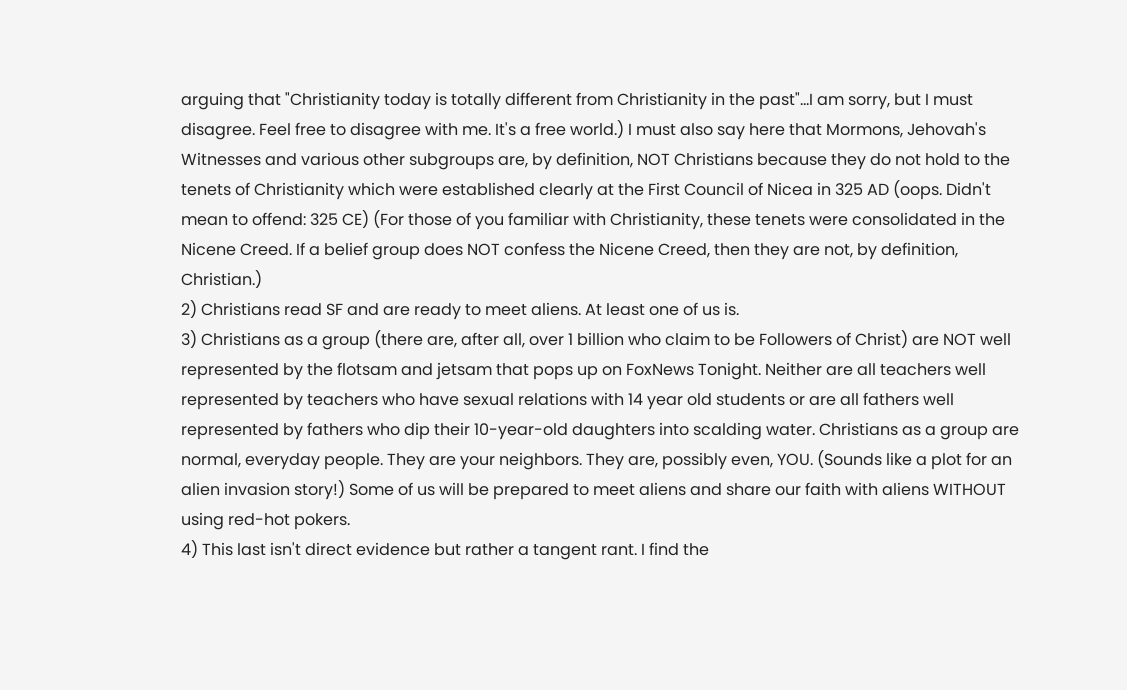arguing that "Christianity today is totally different from Christianity in the past"...I am sorry, but I must disagree. Feel free to disagree with me. It's a free world.) I must also say here that Mormons, Jehovah's Witnesses and various other subgroups are, by definition, NOT Christians because they do not hold to the tenets of Christianity which were established clearly at the First Council of Nicea in 325 AD (oops. Didn't mean to offend: 325 CE) (For those of you familiar with Christianity, these tenets were consolidated in the Nicene Creed. If a belief group does NOT confess the Nicene Creed, then they are not, by definition, Christian.)
2) Christians read SF and are ready to meet aliens. At least one of us is.
3) Christians as a group (there are, after all, over 1 billion who claim to be Followers of Christ) are NOT well represented by the flotsam and jetsam that pops up on FoxNews Tonight. Neither are all teachers well represented by teachers who have sexual relations with 14 year old students or are all fathers well represented by fathers who dip their 10-year-old daughters into scalding water. Christians as a group are normal, everyday people. They are your neighbors. They are, possibly even, YOU. (Sounds like a plot for an alien invasion story!) Some of us will be prepared to meet aliens and share our faith with aliens WITHOUT using red-hot pokers.
4) This last isn't direct evidence but rather a tangent rant. I find the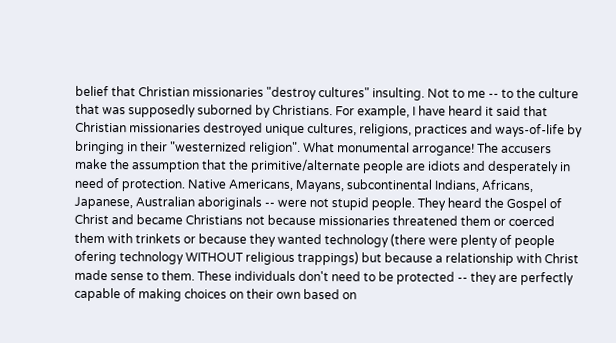belief that Christian missionaries "destroy cultures" insulting. Not to me -- to the culture that was supposedly suborned by Christians. For example, I have heard it said that Christian missionaries destroyed unique cultures, religions, practices and ways-of-life by bringing in their "westernized religion". What monumental arrogance! The accusers make the assumption that the primitive/alternate people are idiots and desperately in need of protection. Native Americans, Mayans, subcontinental Indians, Africans, Japanese, Australian aboriginals -- were not stupid people. They heard the Gospel of Christ and became Christians not because missionaries threatened them or coerced them with trinkets or because they wanted technology (there were plenty of people ofering technology WITHOUT religious trappings) but because a relationship with Christ made sense to them. These individuals don't need to be protected -- they are perfectly capable of making choices on their own based on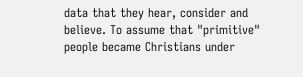data that they hear, consider and believe. To assume that "primitive" people became Christians under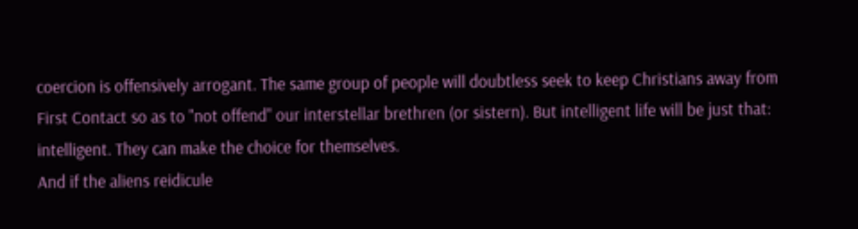coercion is offensively arrogant. The same group of people will doubtless seek to keep Christians away from First Contact so as to "not offend" our interstellar brethren (or sistern). But intelligent life will be just that: intelligent. They can make the choice for themselves.
And if the aliens reidicule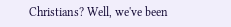Christians? Well, we've been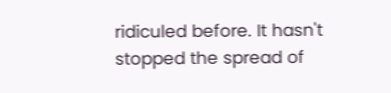ridiculed before. It hasn't stopped the spread of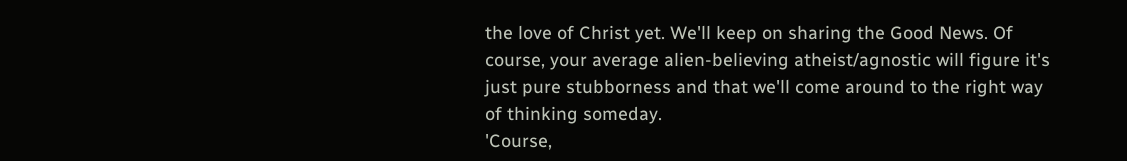the love of Christ yet. We'll keep on sharing the Good News. Of course, your average alien-believing atheist/agnostic will figure it's just pure stubborness and that we'll come around to the right way of thinking someday.
'Course,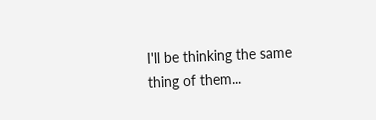I'll be thinking the same thing of them...